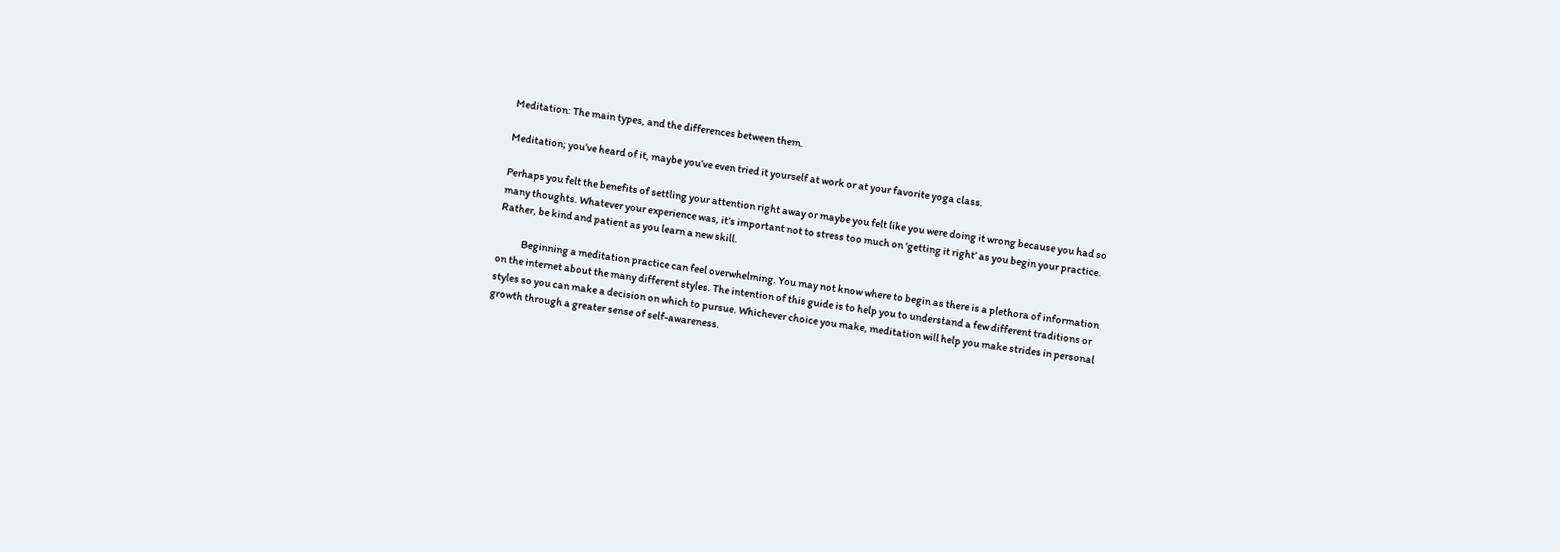Meditation: The main types, and the differences between them.

Meditation; you’ve heard of it, maybe you’ve even tried it yourself at work or at your favorite yoga class.

Perhaps you felt the benefits of settling your attention right away or maybe you felt like you were doing it wrong because you had so many thoughts. Whatever your experience was, it’s important not to stress too much on ‘getting it right’ as you begin your practice. Rather, be kind and patient as you learn a new skill.

            Beginning a meditation practice can feel overwhelming. You may not know where to begin as there is a plethora of information on the internet about the many different styles. The intention of this guide is to help you to understand a few different traditions or styles so you can make a decision on which to pursue. Whichever choice you make, meditation will help you make strides in personal growth through a greater sense of self-awareness.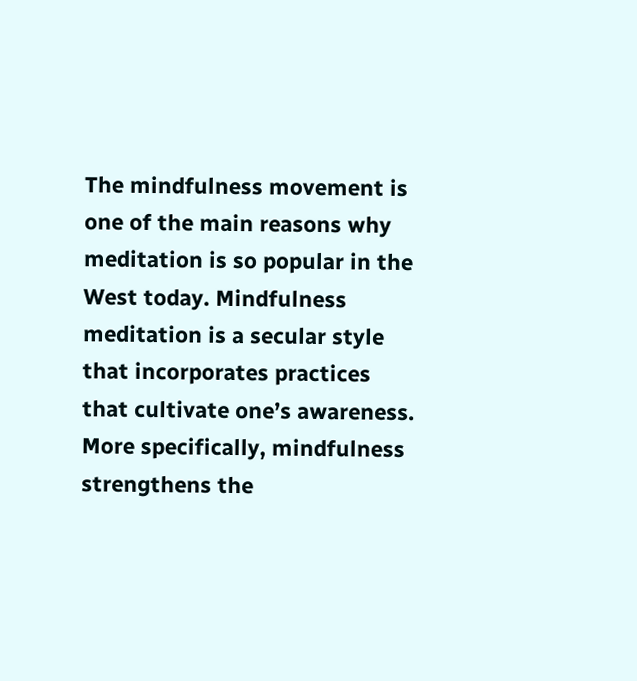The mindfulness movement is one of the main reasons why meditation is so popular in the West today. Mindfulness meditation is a secular style that incorporates practices that cultivate one’s awareness. More specifically, mindfulness strengthens the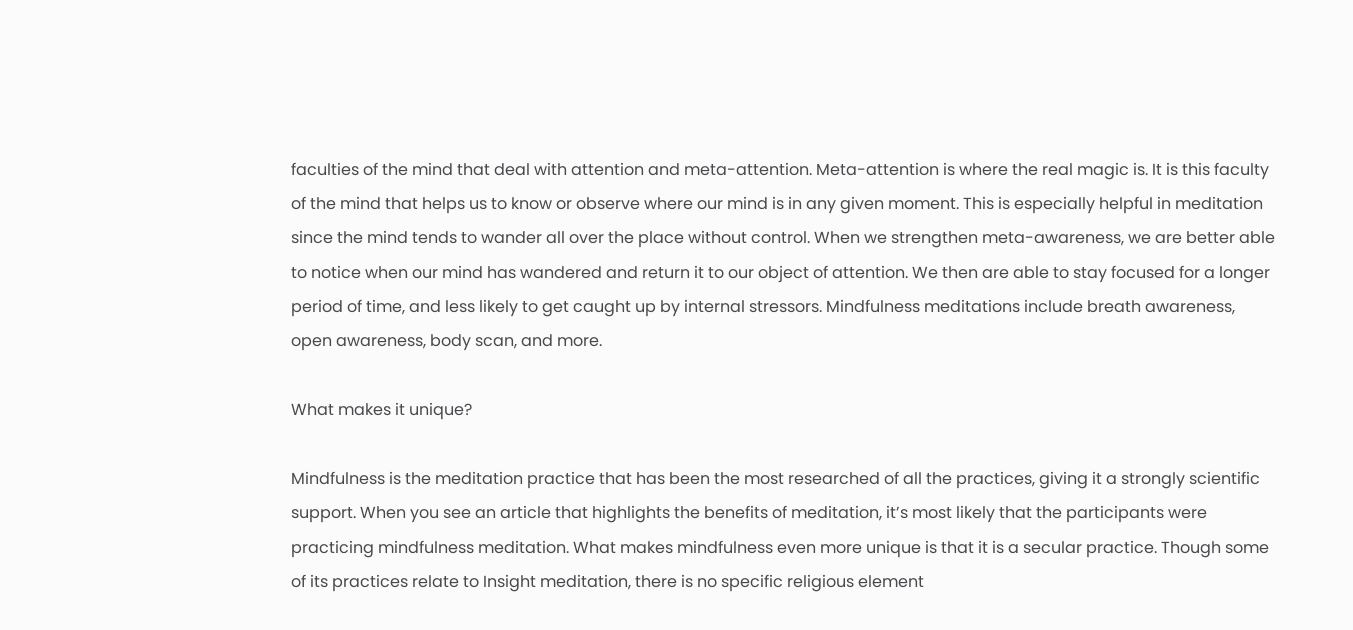faculties of the mind that deal with attention and meta-attention. Meta-attention is where the real magic is. It is this faculty of the mind that helps us to know or observe where our mind is in any given moment. This is especially helpful in meditation since the mind tends to wander all over the place without control. When we strengthen meta-awareness, we are better able to notice when our mind has wandered and return it to our object of attention. We then are able to stay focused for a longer period of time, and less likely to get caught up by internal stressors. Mindfulness meditations include breath awareness, open awareness, body scan, and more.

What makes it unique?

Mindfulness is the meditation practice that has been the most researched of all the practices, giving it a strongly scientific support. When you see an article that highlights the benefits of meditation, it’s most likely that the participants were practicing mindfulness meditation. What makes mindfulness even more unique is that it is a secular practice. Though some of its practices relate to Insight meditation, there is no specific religious element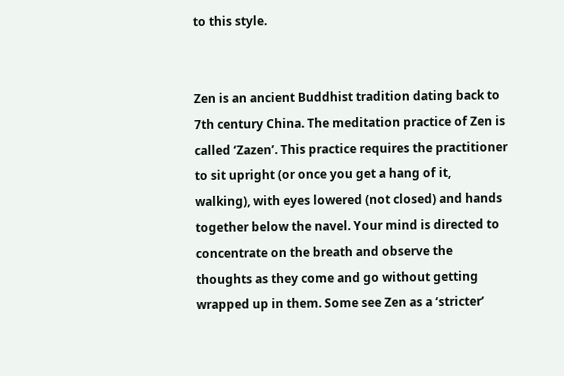to this style.


Zen is an ancient Buddhist tradition dating back to 7th century China. The meditation practice of Zen is called ‘Zazen’. This practice requires the practitioner to sit upright (or once you get a hang of it, walking), with eyes lowered (not closed) and hands together below the navel. Your mind is directed to concentrate on the breath and observe the thoughts as they come and go without getting wrapped up in them. Some see Zen as a ‘stricter’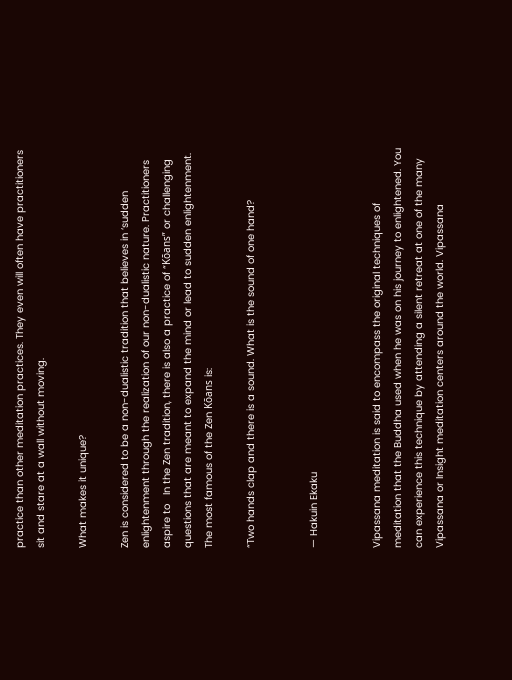practice than other meditation practices. They even will often have practitioners sit and stare at a wall without moving.

What makes it unique?

Zen is considered to be a non-dualistic tradition that believes in ‘sudden enlightenment through the realization of our non-dualistic nature. Practitioners aspire to   In the Zen tradition, there is also a practice of “Kōans” or challenging questions that are meant to expand the mind or lead to sudden enlightenment. The most famous of the Zen Kōans is:

“Two hands clap and there is a sound. What is the sound of one hand?


— Hakuin Ekaku


Vipassana meditation is said to encompass the original techniques of meditation that the Buddha used when he was on his journey to enlightened. You can experience this technique by attending a silent retreat at one of the many Vipassana or Insight meditation centers around the world. Vipassana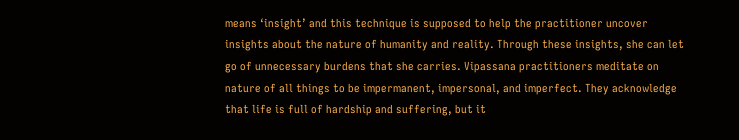means ‘insight’ and this technique is supposed to help the practitioner uncover insights about the nature of humanity and reality. Through these insights, she can let go of unnecessary burdens that she carries. Vipassana practitioners meditate on nature of all things to be impermanent, impersonal, and imperfect. They acknowledge that life is full of hardship and suffering, but it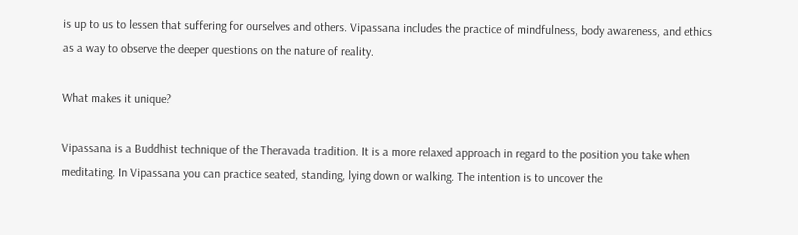is up to us to lessen that suffering for ourselves and others. Vipassana includes the practice of mindfulness, body awareness, and ethics as a way to observe the deeper questions on the nature of reality.

What makes it unique?

Vipassana is a Buddhist technique of the Theravada tradition. It is a more relaxed approach in regard to the position you take when meditating. In Vipassana you can practice seated, standing, lying down or walking. The intention is to uncover the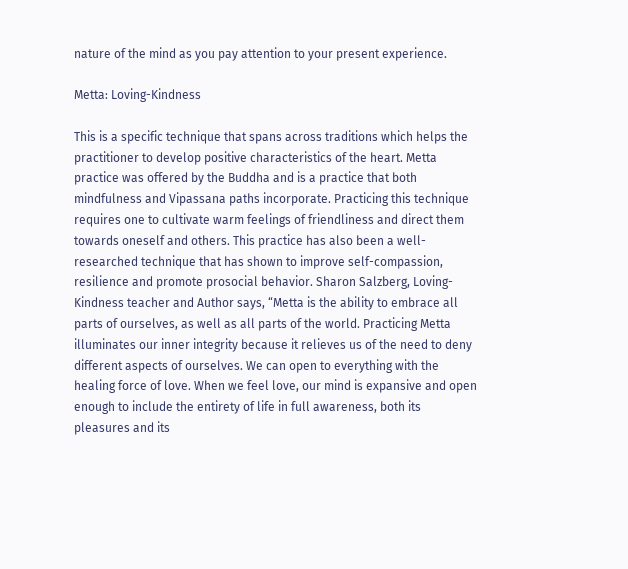nature of the mind as you pay attention to your present experience.

Metta: Loving-Kindness

This is a specific technique that spans across traditions which helps the practitioner to develop positive characteristics of the heart. Metta practice was offered by the Buddha and is a practice that both mindfulness and Vipassana paths incorporate. Practicing this technique requires one to cultivate warm feelings of friendliness and direct them towards oneself and others. This practice has also been a well-researched technique that has shown to improve self-compassion, resilience and promote prosocial behavior. Sharon Salzberg, Loving-Kindness teacher and Author says, “Metta is the ability to embrace all parts of ourselves, as well as all parts of the world. Practicing Metta illuminates our inner integrity because it relieves us of the need to deny different aspects of ourselves. We can open to everything with the healing force of love. When we feel love, our mind is expansive and open enough to include the entirety of life in full awareness, both its pleasures and its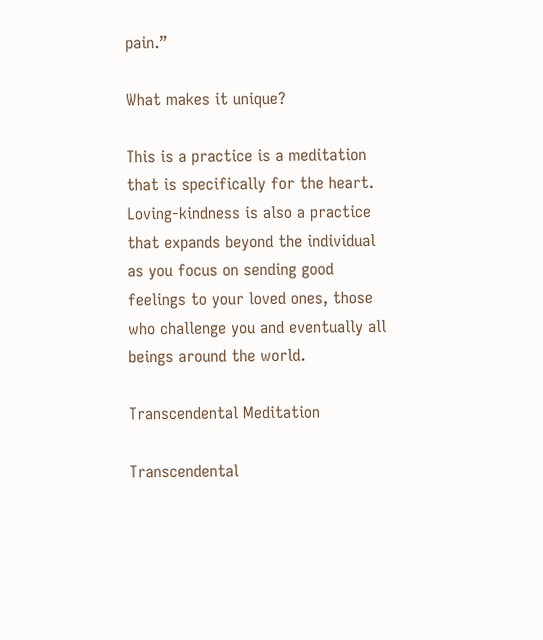pain.”

What makes it unique?

This is a practice is a meditation that is specifically for the heart. Loving-kindness is also a practice that expands beyond the individual as you focus on sending good feelings to your loved ones, those who challenge you and eventually all beings around the world.

Transcendental Meditation

Transcendental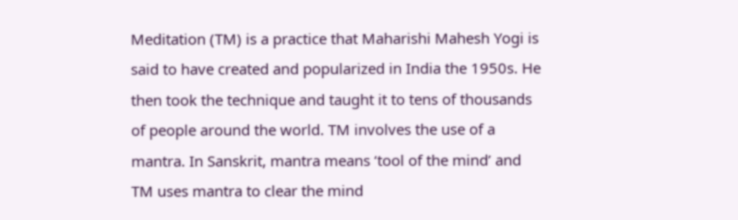Meditation (TM) is a practice that Maharishi Mahesh Yogi is said to have created and popularized in India the 1950s. He then took the technique and taught it to tens of thousands of people around the world. TM involves the use of a mantra. In Sanskrit, mantra means ‘tool of the mind’ and TM uses mantra to clear the mind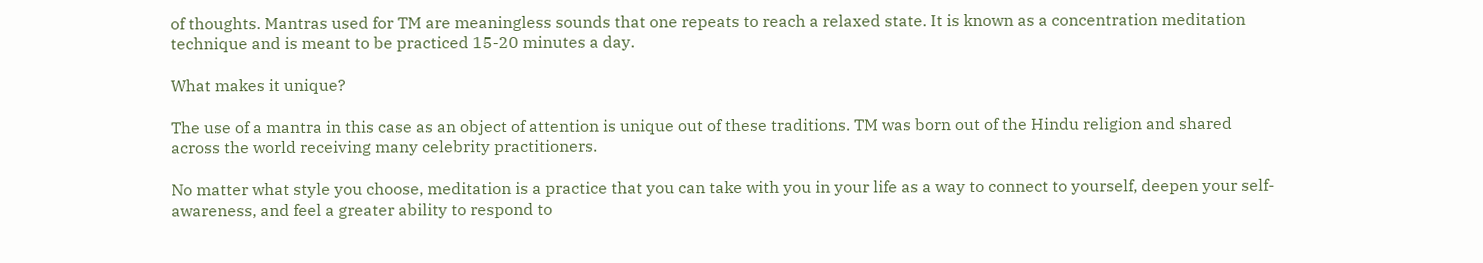of thoughts. Mantras used for TM are meaningless sounds that one repeats to reach a relaxed state. It is known as a concentration meditation technique and is meant to be practiced 15-20 minutes a day.

What makes it unique?

The use of a mantra in this case as an object of attention is unique out of these traditions. TM was born out of the Hindu religion and shared across the world receiving many celebrity practitioners.

No matter what style you choose, meditation is a practice that you can take with you in your life as a way to connect to yourself, deepen your self-awareness, and feel a greater ability to respond to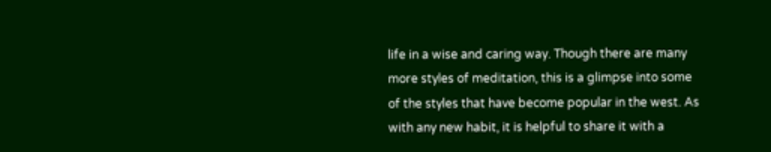life in a wise and caring way. Though there are many more styles of meditation, this is a glimpse into some of the styles that have become popular in the west. As with any new habit, it is helpful to share it with a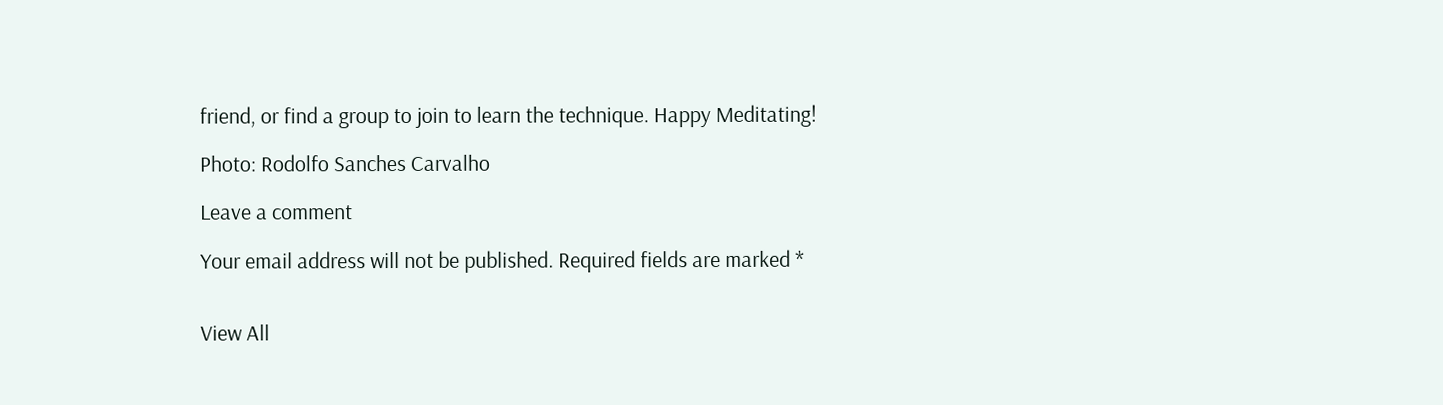friend, or find a group to join to learn the technique. Happy Meditating!

Photo: Rodolfo Sanches Carvalho

Leave a comment

Your email address will not be published. Required fields are marked *


View All